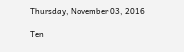Thursday, November 03, 2016

Ten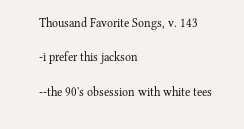Thousand Favorite Songs, v. 143

-i prefer this jackson

--the 90's obsession with white tees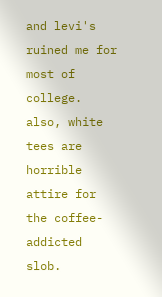and levi's ruined me for most of college.  also, white tees are horrible attire for the coffee-addicted slob.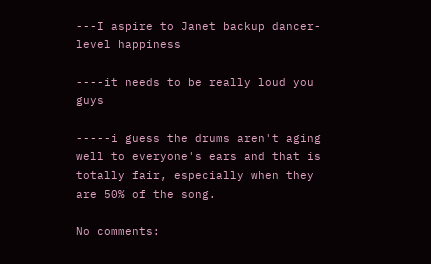---I aspire to Janet backup dancer-level happiness

----it needs to be really loud you guys

-----i guess the drums aren't aging well to everyone's ears and that is totally fair, especially when they are 50% of the song.

No comments: